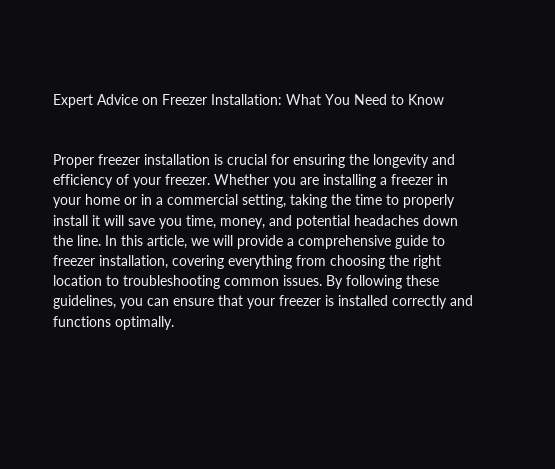Expert Advice on Freezer Installation: What You Need to Know


Proper freezer installation is crucial for ensuring the longevity and efficiency of your freezer. Whether you are installing a freezer in your home or in a commercial setting, taking the time to properly install it will save you time, money, and potential headaches down the line. In this article, we will provide a comprehensive guide to freezer installation, covering everything from choosing the right location to troubleshooting common issues. By following these guidelines, you can ensure that your freezer is installed correctly and functions optimally.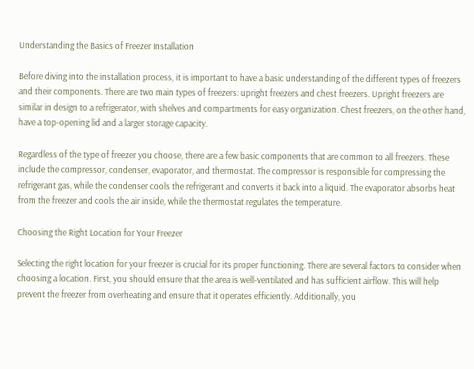Understanding the Basics of Freezer Installation

Before diving into the installation process, it is important to have a basic understanding of the different types of freezers and their components. There are two main types of freezers: upright freezers and chest freezers. Upright freezers are similar in design to a refrigerator, with shelves and compartments for easy organization. Chest freezers, on the other hand, have a top-opening lid and a larger storage capacity.

Regardless of the type of freezer you choose, there are a few basic components that are common to all freezers. These include the compressor, condenser, evaporator, and thermostat. The compressor is responsible for compressing the refrigerant gas, while the condenser cools the refrigerant and converts it back into a liquid. The evaporator absorbs heat from the freezer and cools the air inside, while the thermostat regulates the temperature.

Choosing the Right Location for Your Freezer

Selecting the right location for your freezer is crucial for its proper functioning. There are several factors to consider when choosing a location. First, you should ensure that the area is well-ventilated and has sufficient airflow. This will help prevent the freezer from overheating and ensure that it operates efficiently. Additionally, you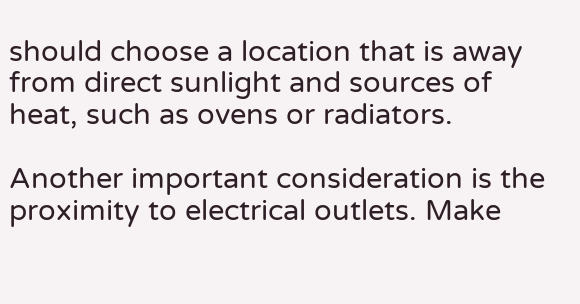should choose a location that is away from direct sunlight and sources of heat, such as ovens or radiators.

Another important consideration is the proximity to electrical outlets. Make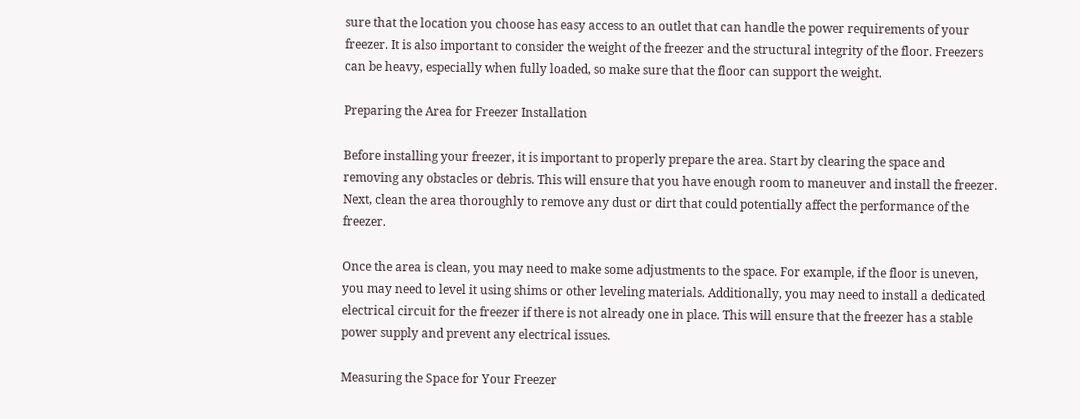sure that the location you choose has easy access to an outlet that can handle the power requirements of your freezer. It is also important to consider the weight of the freezer and the structural integrity of the floor. Freezers can be heavy, especially when fully loaded, so make sure that the floor can support the weight.

Preparing the Area for Freezer Installation

Before installing your freezer, it is important to properly prepare the area. Start by clearing the space and removing any obstacles or debris. This will ensure that you have enough room to maneuver and install the freezer. Next, clean the area thoroughly to remove any dust or dirt that could potentially affect the performance of the freezer.

Once the area is clean, you may need to make some adjustments to the space. For example, if the floor is uneven, you may need to level it using shims or other leveling materials. Additionally, you may need to install a dedicated electrical circuit for the freezer if there is not already one in place. This will ensure that the freezer has a stable power supply and prevent any electrical issues.

Measuring the Space for Your Freezer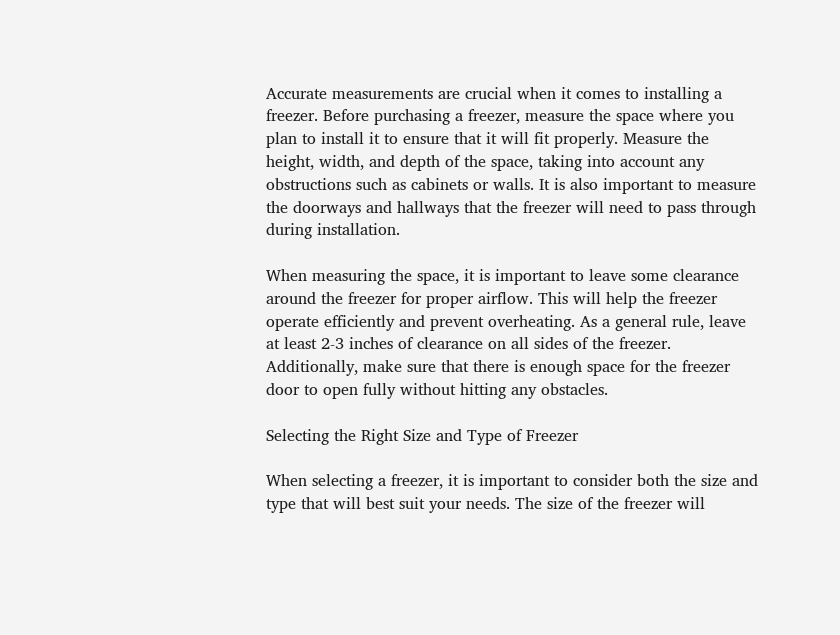Accurate measurements are crucial when it comes to installing a freezer. Before purchasing a freezer, measure the space where you plan to install it to ensure that it will fit properly. Measure the height, width, and depth of the space, taking into account any obstructions such as cabinets or walls. It is also important to measure the doorways and hallways that the freezer will need to pass through during installation.

When measuring the space, it is important to leave some clearance around the freezer for proper airflow. This will help the freezer operate efficiently and prevent overheating. As a general rule, leave at least 2-3 inches of clearance on all sides of the freezer. Additionally, make sure that there is enough space for the freezer door to open fully without hitting any obstacles.

Selecting the Right Size and Type of Freezer

When selecting a freezer, it is important to consider both the size and type that will best suit your needs. The size of the freezer will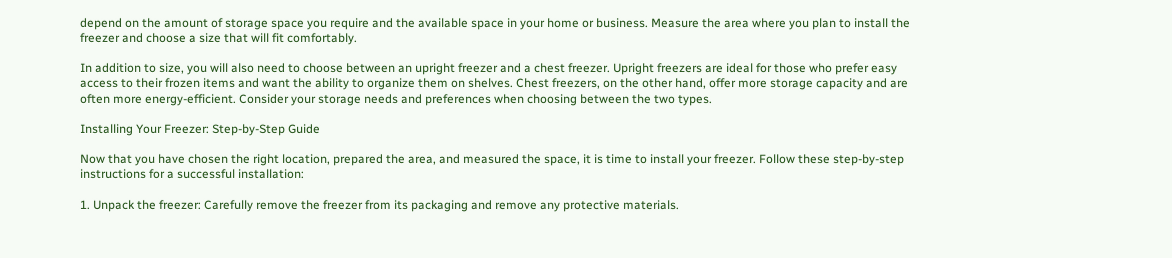depend on the amount of storage space you require and the available space in your home or business. Measure the area where you plan to install the freezer and choose a size that will fit comfortably.

In addition to size, you will also need to choose between an upright freezer and a chest freezer. Upright freezers are ideal for those who prefer easy access to their frozen items and want the ability to organize them on shelves. Chest freezers, on the other hand, offer more storage capacity and are often more energy-efficient. Consider your storage needs and preferences when choosing between the two types.

Installing Your Freezer: Step-by-Step Guide

Now that you have chosen the right location, prepared the area, and measured the space, it is time to install your freezer. Follow these step-by-step instructions for a successful installation:

1. Unpack the freezer: Carefully remove the freezer from its packaging and remove any protective materials.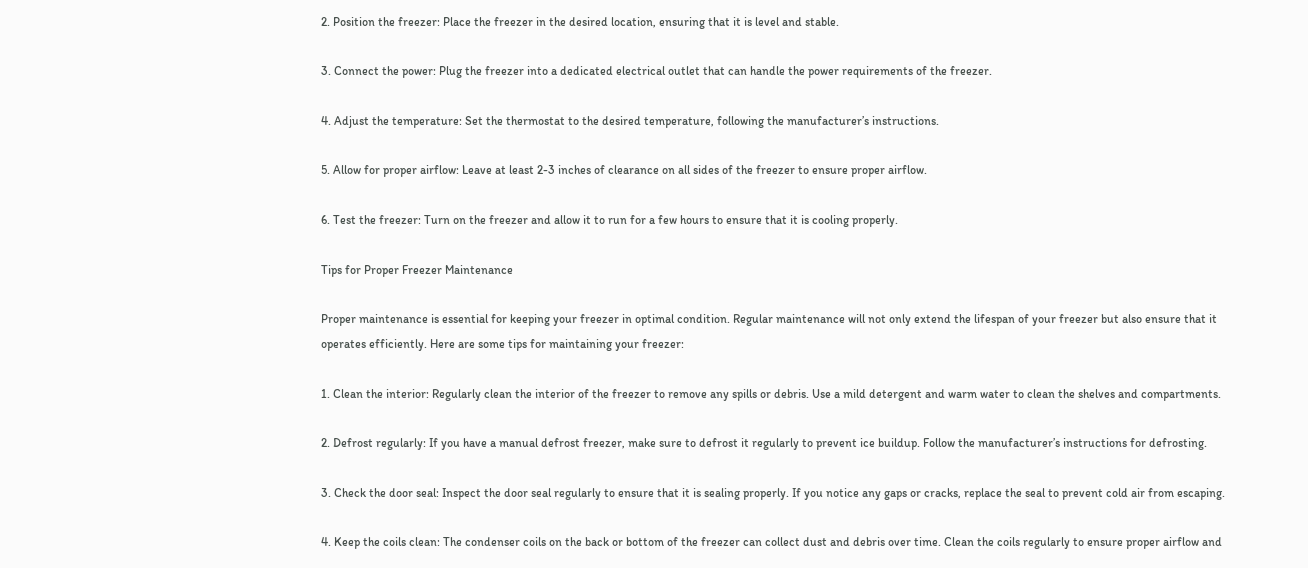2. Position the freezer: Place the freezer in the desired location, ensuring that it is level and stable.

3. Connect the power: Plug the freezer into a dedicated electrical outlet that can handle the power requirements of the freezer.

4. Adjust the temperature: Set the thermostat to the desired temperature, following the manufacturer’s instructions.

5. Allow for proper airflow: Leave at least 2-3 inches of clearance on all sides of the freezer to ensure proper airflow.

6. Test the freezer: Turn on the freezer and allow it to run for a few hours to ensure that it is cooling properly.

Tips for Proper Freezer Maintenance

Proper maintenance is essential for keeping your freezer in optimal condition. Regular maintenance will not only extend the lifespan of your freezer but also ensure that it operates efficiently. Here are some tips for maintaining your freezer:

1. Clean the interior: Regularly clean the interior of the freezer to remove any spills or debris. Use a mild detergent and warm water to clean the shelves and compartments.

2. Defrost regularly: If you have a manual defrost freezer, make sure to defrost it regularly to prevent ice buildup. Follow the manufacturer’s instructions for defrosting.

3. Check the door seal: Inspect the door seal regularly to ensure that it is sealing properly. If you notice any gaps or cracks, replace the seal to prevent cold air from escaping.

4. Keep the coils clean: The condenser coils on the back or bottom of the freezer can collect dust and debris over time. Clean the coils regularly to ensure proper airflow and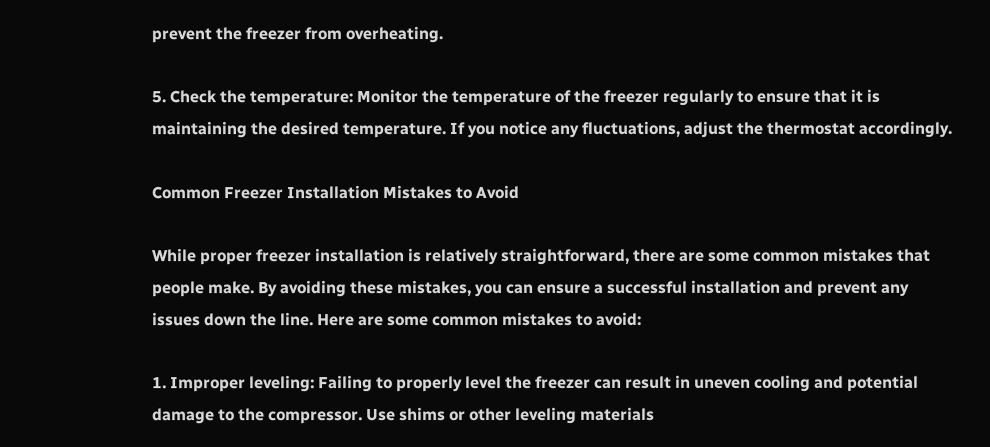prevent the freezer from overheating.

5. Check the temperature: Monitor the temperature of the freezer regularly to ensure that it is maintaining the desired temperature. If you notice any fluctuations, adjust the thermostat accordingly.

Common Freezer Installation Mistakes to Avoid

While proper freezer installation is relatively straightforward, there are some common mistakes that people make. By avoiding these mistakes, you can ensure a successful installation and prevent any issues down the line. Here are some common mistakes to avoid:

1. Improper leveling: Failing to properly level the freezer can result in uneven cooling and potential damage to the compressor. Use shims or other leveling materials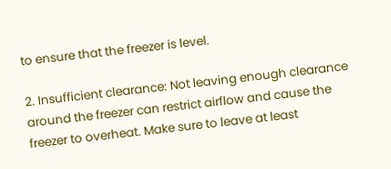to ensure that the freezer is level.

2. Insufficient clearance: Not leaving enough clearance around the freezer can restrict airflow and cause the freezer to overheat. Make sure to leave at least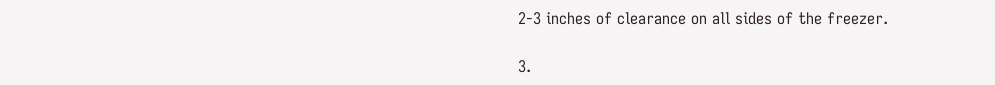2-3 inches of clearance on all sides of the freezer.

3.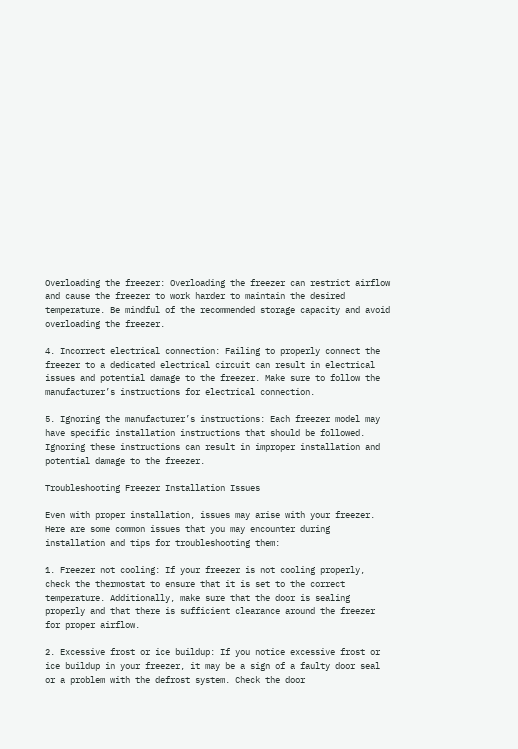Overloading the freezer: Overloading the freezer can restrict airflow and cause the freezer to work harder to maintain the desired temperature. Be mindful of the recommended storage capacity and avoid overloading the freezer.

4. Incorrect electrical connection: Failing to properly connect the freezer to a dedicated electrical circuit can result in electrical issues and potential damage to the freezer. Make sure to follow the manufacturer’s instructions for electrical connection.

5. Ignoring the manufacturer’s instructions: Each freezer model may have specific installation instructions that should be followed. Ignoring these instructions can result in improper installation and potential damage to the freezer.

Troubleshooting Freezer Installation Issues

Even with proper installation, issues may arise with your freezer. Here are some common issues that you may encounter during installation and tips for troubleshooting them:

1. Freezer not cooling: If your freezer is not cooling properly, check the thermostat to ensure that it is set to the correct temperature. Additionally, make sure that the door is sealing properly and that there is sufficient clearance around the freezer for proper airflow.

2. Excessive frost or ice buildup: If you notice excessive frost or ice buildup in your freezer, it may be a sign of a faulty door seal or a problem with the defrost system. Check the door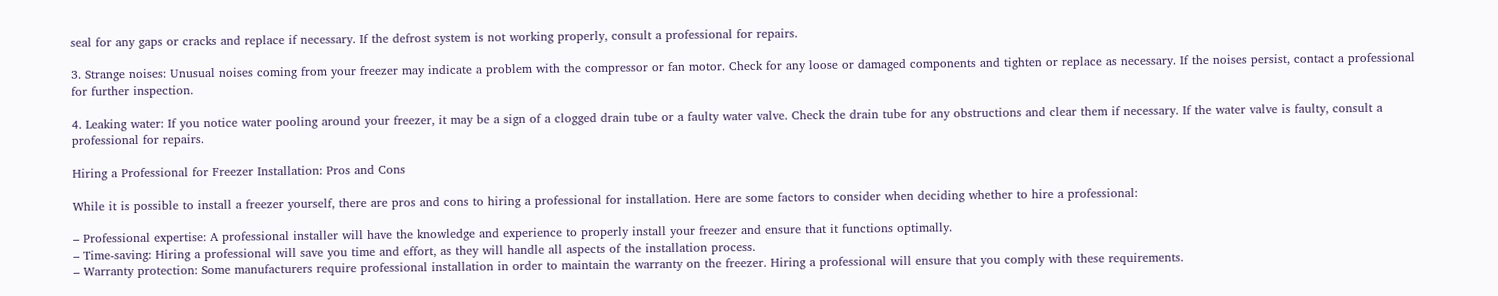seal for any gaps or cracks and replace if necessary. If the defrost system is not working properly, consult a professional for repairs.

3. Strange noises: Unusual noises coming from your freezer may indicate a problem with the compressor or fan motor. Check for any loose or damaged components and tighten or replace as necessary. If the noises persist, contact a professional for further inspection.

4. Leaking water: If you notice water pooling around your freezer, it may be a sign of a clogged drain tube or a faulty water valve. Check the drain tube for any obstructions and clear them if necessary. If the water valve is faulty, consult a professional for repairs.

Hiring a Professional for Freezer Installation: Pros and Cons

While it is possible to install a freezer yourself, there are pros and cons to hiring a professional for installation. Here are some factors to consider when deciding whether to hire a professional:

– Professional expertise: A professional installer will have the knowledge and experience to properly install your freezer and ensure that it functions optimally.
– Time-saving: Hiring a professional will save you time and effort, as they will handle all aspects of the installation process.
– Warranty protection: Some manufacturers require professional installation in order to maintain the warranty on the freezer. Hiring a professional will ensure that you comply with these requirements.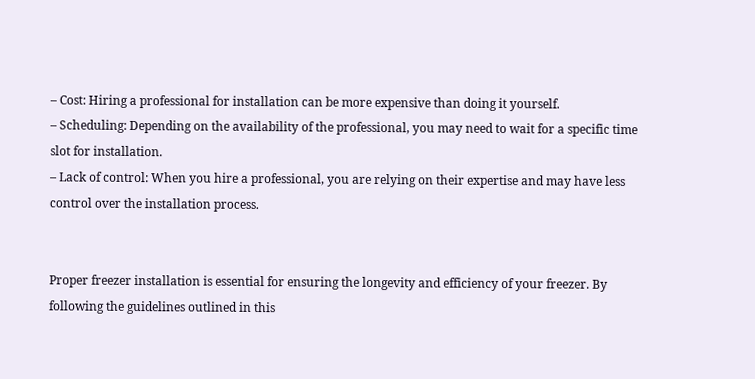– Cost: Hiring a professional for installation can be more expensive than doing it yourself.
– Scheduling: Depending on the availability of the professional, you may need to wait for a specific time slot for installation.
– Lack of control: When you hire a professional, you are relying on their expertise and may have less control over the installation process.


Proper freezer installation is essential for ensuring the longevity and efficiency of your freezer. By following the guidelines outlined in this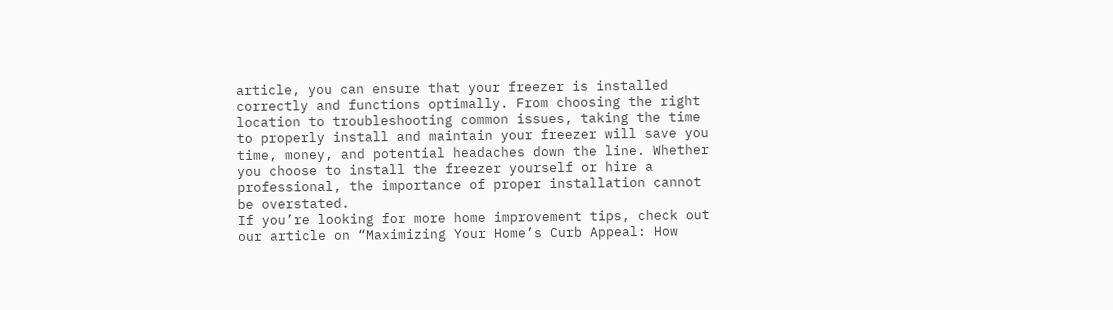article, you can ensure that your freezer is installed correctly and functions optimally. From choosing the right location to troubleshooting common issues, taking the time to properly install and maintain your freezer will save you time, money, and potential headaches down the line. Whether you choose to install the freezer yourself or hire a professional, the importance of proper installation cannot be overstated.
If you’re looking for more home improvement tips, check out our article on “Maximizing Your Home’s Curb Appeal: How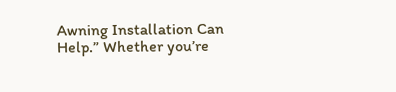Awning Installation Can Help.” Whether you’re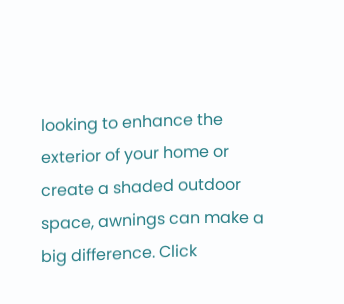looking to enhance the exterior of your home or create a shaded outdoor space, awnings can make a big difference. Click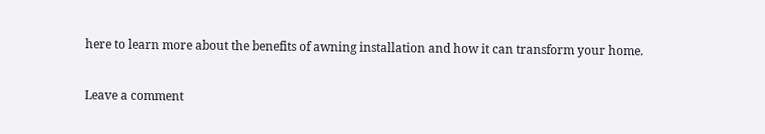here to learn more about the benefits of awning installation and how it can transform your home.

Leave a comment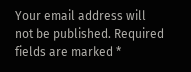Your email address will not be published. Required fields are marked *